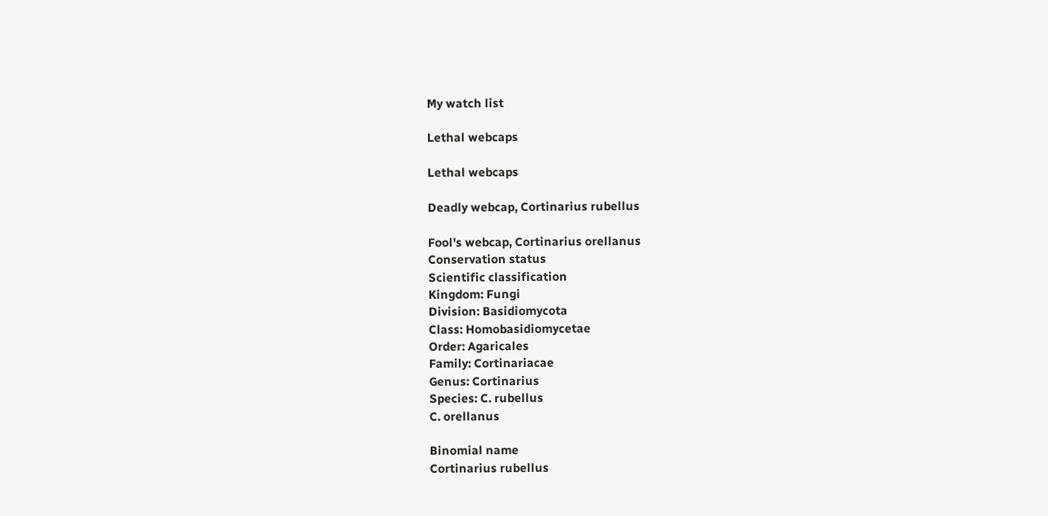My watch list

Lethal webcaps

Lethal webcaps

Deadly webcap, Cortinarius rubellus

Fool's webcap, Cortinarius orellanus
Conservation status
Scientific classification
Kingdom: Fungi
Division: Basidiomycota
Class: Homobasidiomycetae
Order: Agaricales
Family: Cortinariacae
Genus: Cortinarius
Species: C. rubellus
C. orellanus

Binomial name
Cortinarius rubellus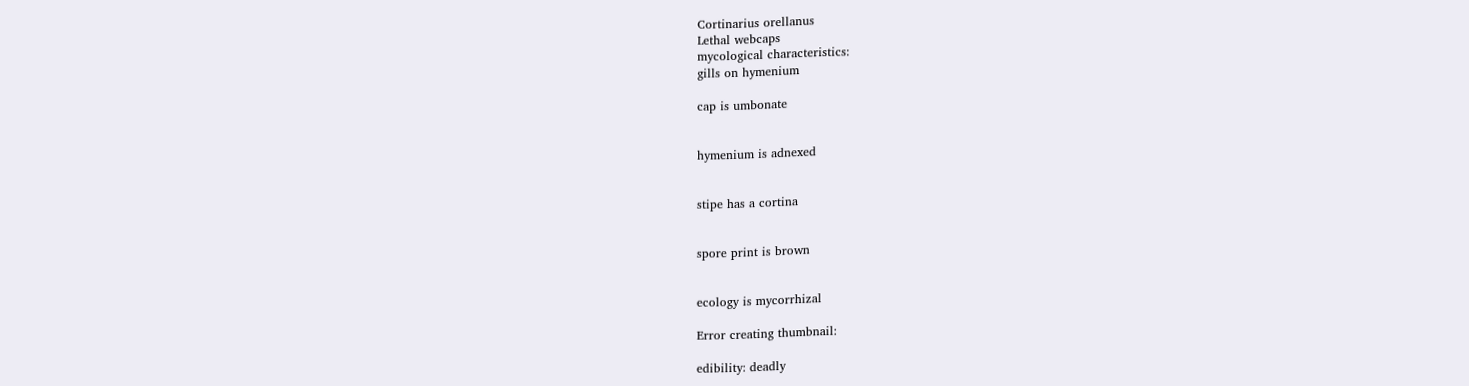Cortinarius orellanus
Lethal webcaps
mycological characteristics:
gills on hymenium

cap is umbonate


hymenium is adnexed


stipe has a cortina


spore print is brown


ecology is mycorrhizal

Error creating thumbnail:

edibility: deadly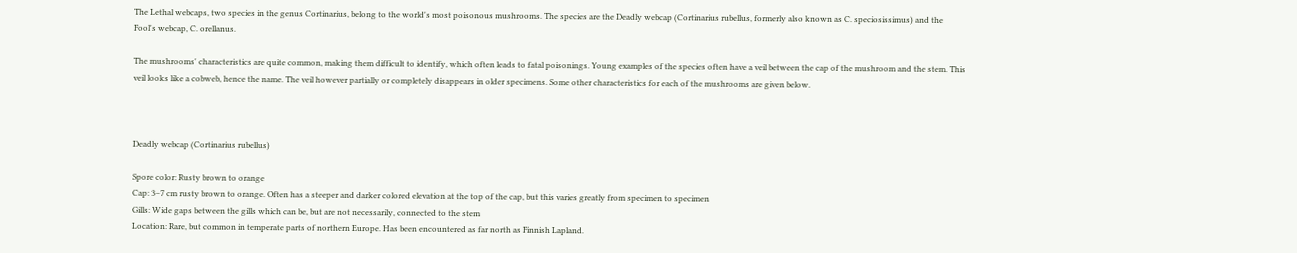The Lethal webcaps, two species in the genus Cortinarius, belong to the world's most poisonous mushrooms. The species are the Deadly webcap (Cortinarius rubellus, formerly also known as C. speciosissimus) and the Fool's webcap, C. orellanus.

The mushrooms' characteristics are quite common, making them difficult to identify, which often leads to fatal poisonings. Young examples of the species often have a veil between the cap of the mushroom and the stem. This veil looks like a cobweb, hence the name. The veil however partially or completely disappears in older specimens. Some other characteristics for each of the mushrooms are given below.



Deadly webcap (Cortinarius rubellus)

Spore color: Rusty brown to orange
Cap: 3–7 cm rusty brown to orange. Often has a steeper and darker colored elevation at the top of the cap, but this varies greatly from specimen to specimen
Gills: Wide gaps between the gills which can be, but are not necessarily, connected to the stem
Location: Rare, but common in temperate parts of northern Europe. Has been encountered as far north as Finnish Lapland.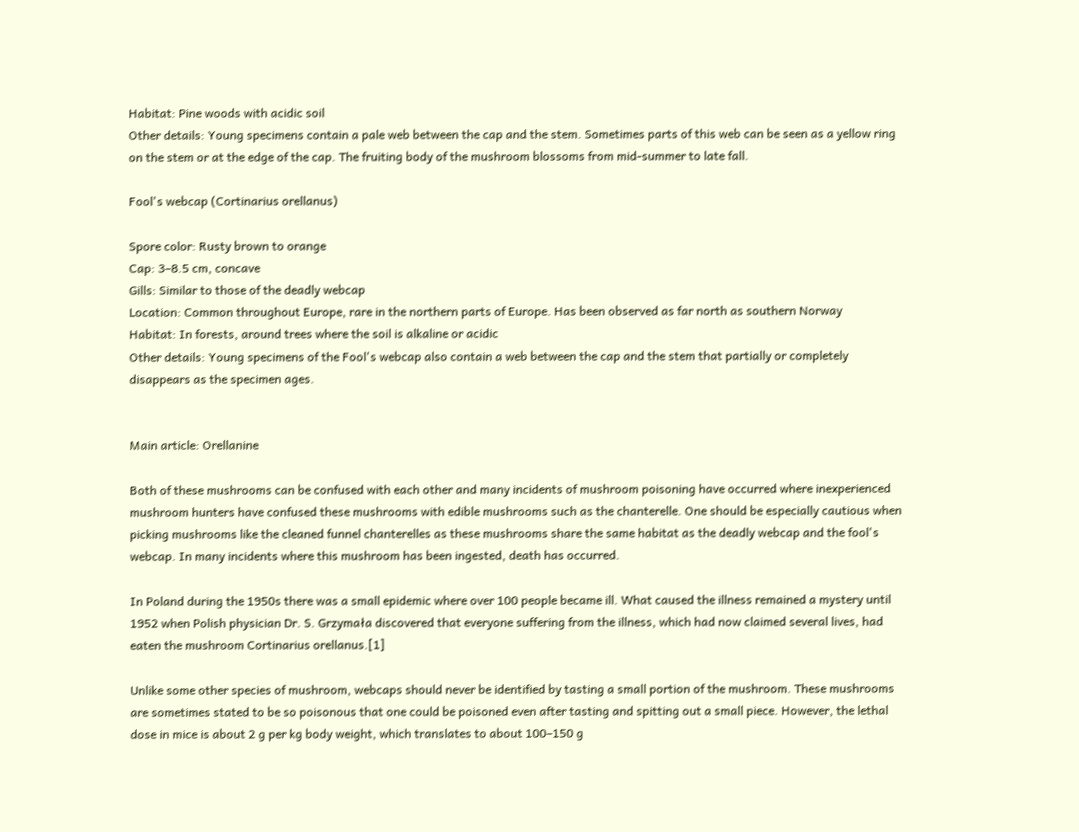Habitat: Pine woods with acidic soil
Other details: Young specimens contain a pale web between the cap and the stem. Sometimes parts of this web can be seen as a yellow ring on the stem or at the edge of the cap. The fruiting body of the mushroom blossoms from mid-summer to late fall.

Fool's webcap (Cortinarius orellanus)

Spore color: Rusty brown to orange
Cap: 3–8.5 cm, concave
Gills: Similar to those of the deadly webcap
Location: Common throughout Europe, rare in the northern parts of Europe. Has been observed as far north as southern Norway
Habitat: In forests, around trees where the soil is alkaline or acidic
Other details: Young specimens of the Fool's webcap also contain a web between the cap and the stem that partially or completely disappears as the specimen ages.


Main article: Orellanine

Both of these mushrooms can be confused with each other and many incidents of mushroom poisoning have occurred where inexperienced mushroom hunters have confused these mushrooms with edible mushrooms such as the chanterelle. One should be especially cautious when picking mushrooms like the cleaned funnel chanterelles as these mushrooms share the same habitat as the deadly webcap and the fool's webcap. In many incidents where this mushroom has been ingested, death has occurred.

In Poland during the 1950s there was a small epidemic where over 100 people became ill. What caused the illness remained a mystery until 1952 when Polish physician Dr. S. Grzymała discovered that everyone suffering from the illness, which had now claimed several lives, had eaten the mushroom Cortinarius orellanus.[1]

Unlike some other species of mushroom, webcaps should never be identified by tasting a small portion of the mushroom. These mushrooms are sometimes stated to be so poisonous that one could be poisoned even after tasting and spitting out a small piece. However, the lethal dose in mice is about 2 g per kg body weight, which translates to about 100–150 g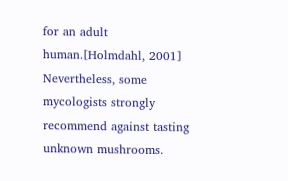for an adult human.[Holmdahl, 2001] Nevertheless, some mycologists strongly recommend against tasting unknown mushrooms.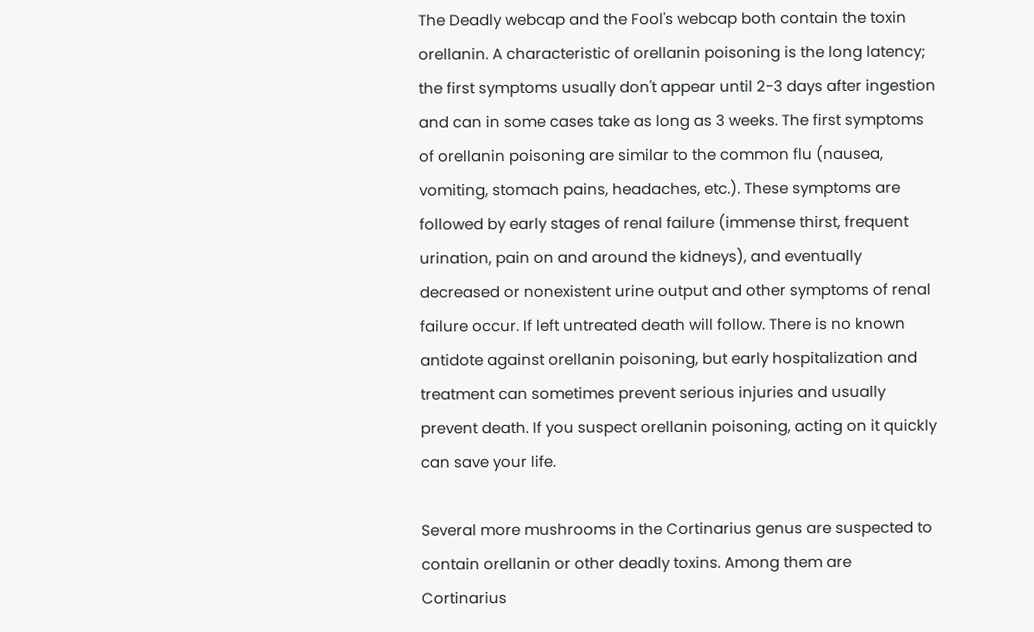The Deadly webcap and the Fool's webcap both contain the toxin orellanin. A characteristic of orellanin poisoning is the long latency; the first symptoms usually don't appear until 2-3 days after ingestion and can in some cases take as long as 3 weeks. The first symptoms of orellanin poisoning are similar to the common flu (nausea, vomiting, stomach pains, headaches, etc.). These symptoms are followed by early stages of renal failure (immense thirst, frequent urination, pain on and around the kidneys), and eventually decreased or nonexistent urine output and other symptoms of renal failure occur. If left untreated death will follow. There is no known antidote against orellanin poisoning, but early hospitalization and treatment can sometimes prevent serious injuries and usually prevent death. If you suspect orellanin poisoning, acting on it quickly can save your life.

Several more mushrooms in the Cortinarius genus are suspected to contain orellanin or other deadly toxins. Among them are Cortinarius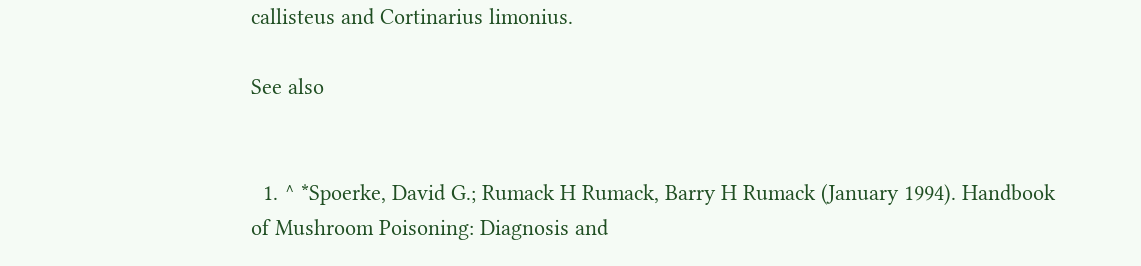callisteus and Cortinarius limonius.

See also


  1. ^ *Spoerke, David G.; Rumack H Rumack, Barry H Rumack (January 1994). Handbook of Mushroom Poisoning: Diagnosis and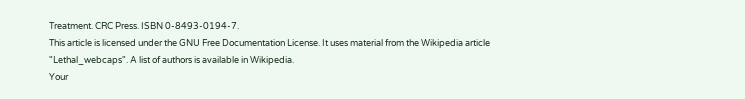Treatment. CRC Press. ISBN 0-8493-0194-7.
This article is licensed under the GNU Free Documentation License. It uses material from the Wikipedia article "Lethal_webcaps". A list of authors is available in Wikipedia.
Your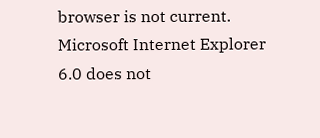browser is not current. Microsoft Internet Explorer 6.0 does not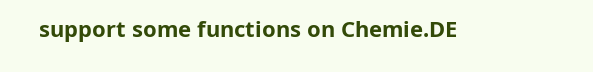support some functions on Chemie.DE